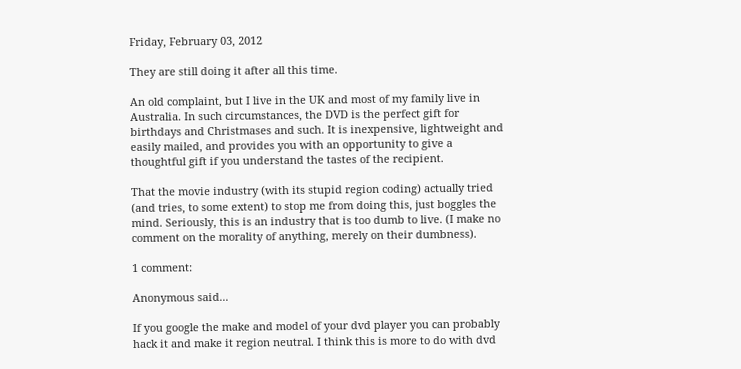Friday, February 03, 2012

They are still doing it after all this time.

An old complaint, but I live in the UK and most of my family live in Australia. In such circumstances, the DVD is the perfect gift for birthdays and Christmases and such. It is inexpensive, lightweight and easily mailed, and provides you with an opportunity to give a thoughtful gift if you understand the tastes of the recipient.

That the movie industry (with its stupid region coding) actually tried (and tries, to some extent) to stop me from doing this, just boggles the mind. Seriously, this is an industry that is too dumb to live. (I make no comment on the morality of anything, merely on their dumbness).

1 comment:

Anonymous said...

If you google the make and model of your dvd player you can probably hack it and make it region neutral. I think this is more to do with dvd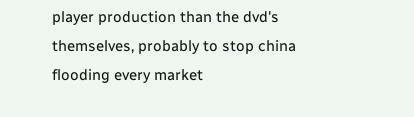player production than the dvd's themselves, probably to stop china flooding every market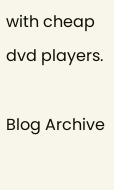with cheap dvd players.

Blog Archive